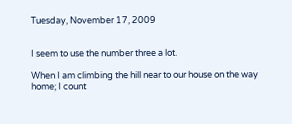Tuesday, November 17, 2009


I seem to use the number three a lot.

When I am climbing the hill near to our house on the way home; I count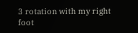3 rotation with my right foot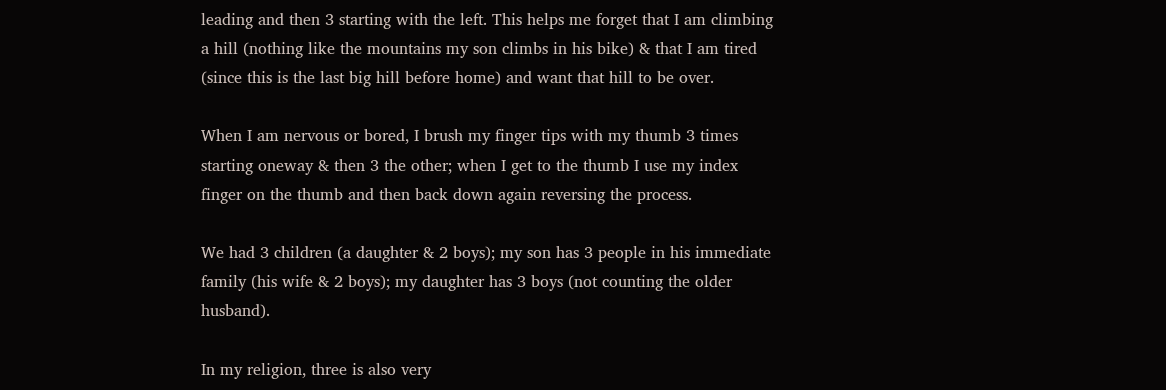leading and then 3 starting with the left. This helps me forget that I am climbing a hill (nothing like the mountains my son climbs in his bike) & that I am tired (since this is the last big hill before home) and want that hill to be over.

When I am nervous or bored, I brush my finger tips with my thumb 3 times starting oneway & then 3 the other; when I get to the thumb I use my index finger on the thumb and then back down again reversing the process.

We had 3 children (a daughter & 2 boys); my son has 3 people in his immediate family (his wife & 2 boys); my daughter has 3 boys (not counting the older husband).

In my religion, three is also very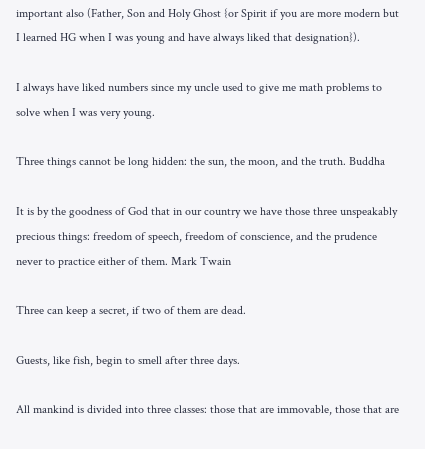important also (Father, Son and Holy Ghost {or Spirit if you are more modern but I learned HG when I was young and have always liked that designation}).

I always have liked numbers since my uncle used to give me math problems to solve when I was very young.

Three things cannot be long hidden: the sun, the moon, and the truth. Buddha

It is by the goodness of God that in our country we have those three unspeakably precious things: freedom of speech, freedom of conscience, and the prudence never to practice either of them. Mark Twain

Three can keep a secret, if two of them are dead.

Guests, like fish, begin to smell after three days.

All mankind is divided into three classes: those that are immovable, those that are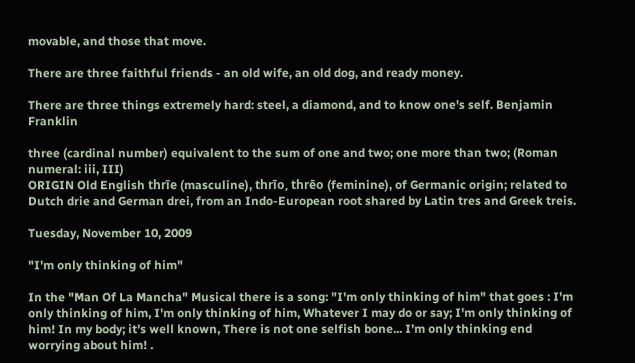movable, and those that move.

There are three faithful friends - an old wife, an old dog, and ready money.

There are three things extremely hard: steel, a diamond, and to know one's self. Benjamin Franklin

three (cardinal number) equivalent to the sum of one and two; one more than two; (Roman numeral: iii, III)
ORIGIN Old English thrīe (masculine), thrīo, thrēo (feminine), of Germanic origin; related to Dutch drie and German drei, from an Indo-European root shared by Latin tres and Greek treis.

Tuesday, November 10, 2009

"I'm only thinking of him"

In the "Man Of La Mancha" Musical there is a song: "I'm only thinking of him" that goes : I'm only thinking of him, I'm only thinking of him, Whatever I may do or say; I'm only thinking of him! In my body; it's well known, There is not one selfish bone... I'm only thinking end worrying about him! .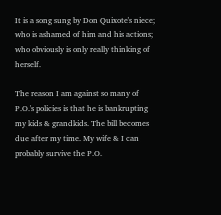It is a song sung by Don Quixote's niece; who is ashamed of him and his actions; who obviously is only really thinking of herself.

The reason I am against so many of P.O.'s policies is that he is bankrupting my kids & grandkids. The bill becomes due after my time. My wife & I can probably survive the P.O.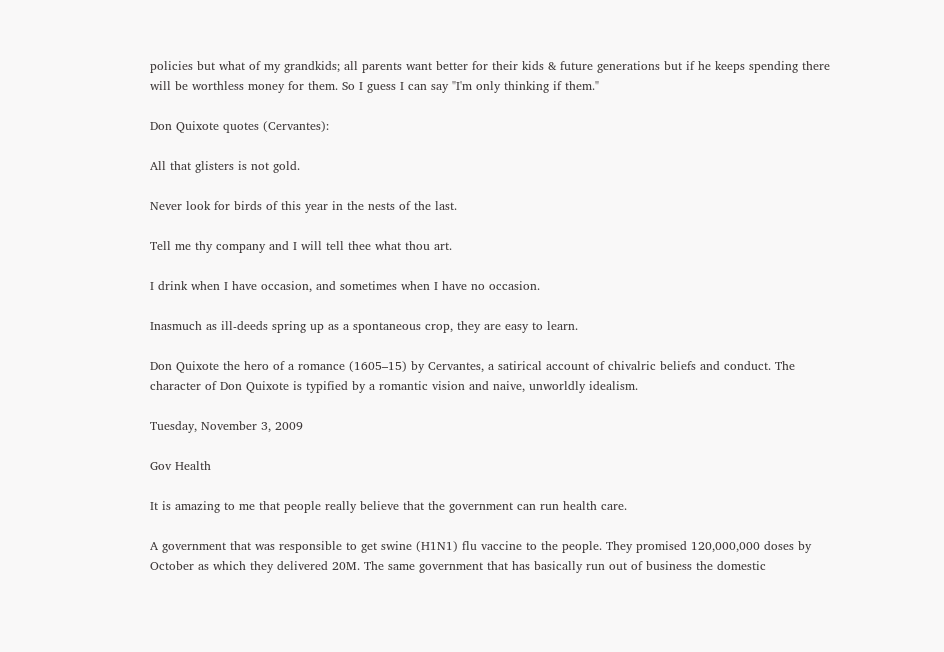policies but what of my grandkids; all parents want better for their kids & future generations but if he keeps spending there will be worthless money for them. So I guess I can say "I'm only thinking if them."

Don Quixote quotes (Cervantes):

All that glisters is not gold.

Never look for birds of this year in the nests of the last.

Tell me thy company and I will tell thee what thou art.

I drink when I have occasion, and sometimes when I have no occasion.

Inasmuch as ill-deeds spring up as a spontaneous crop, they are easy to learn.

Don Quixote the hero of a romance (1605–15) by Cervantes, a satirical account of chivalric beliefs and conduct. The character of Don Quixote is typified by a romantic vision and naive, unworldly idealism.

Tuesday, November 3, 2009

Gov Health

It is amazing to me that people really believe that the government can run health care.

A government that was responsible to get swine (H1N1) flu vaccine to the people. They promised 120,000,000 doses by October as which they delivered 20M. The same government that has basically run out of business the domestic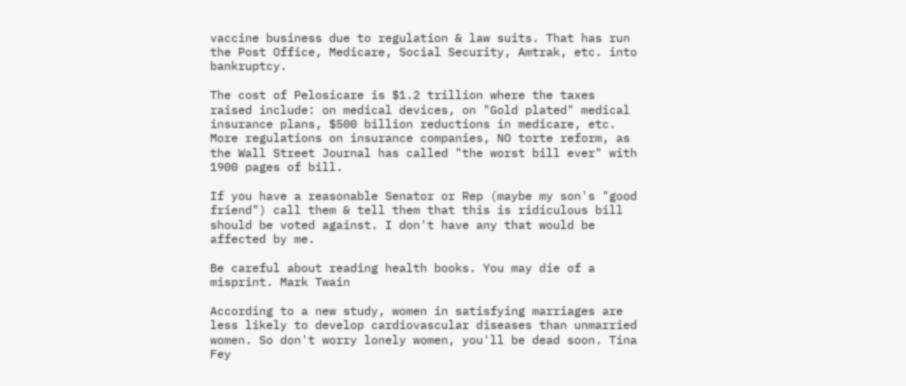vaccine business due to regulation & law suits. That has run the Post Office, Medicare, Social Security, Amtrak, etc. into bankruptcy.

The cost of Pelosicare is $1.2 trillion where the taxes raised include: on medical devices, on "Gold plated" medical insurance plans, $500 billion reductions in medicare, etc. More regulations on insurance companies, NO torte reform, as the Wall Street Journal has called "the worst bill ever" with 1900 pages of bill.

If you have a reasonable Senator or Rep (maybe my son's "good friend") call them & tell them that this is ridiculous bill should be voted against. I don't have any that would be affected by me.

Be careful about reading health books. You may die of a misprint. Mark Twain

According to a new study, women in satisfying marriages are less likely to develop cardiovascular diseases than unmarried women. So don't worry lonely women, you'll be dead soon. Tina Fey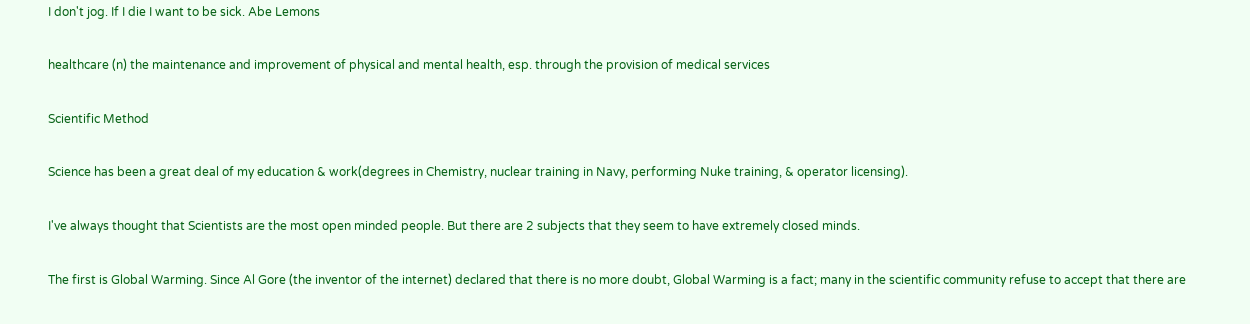I don't jog. If I die I want to be sick. Abe Lemons

healthcare (n) the maintenance and improvement of physical and mental health, esp. through the provision of medical services

Scientific Method

Science has been a great deal of my education & work(degrees in Chemistry, nuclear training in Navy, performing Nuke training, & operator licensing).

I've always thought that Scientists are the most open minded people. But there are 2 subjects that they seem to have extremely closed minds.

The first is Global Warming. Since Al Gore (the inventor of the internet) declared that there is no more doubt, Global Warming is a fact; many in the scientific community refuse to accept that there are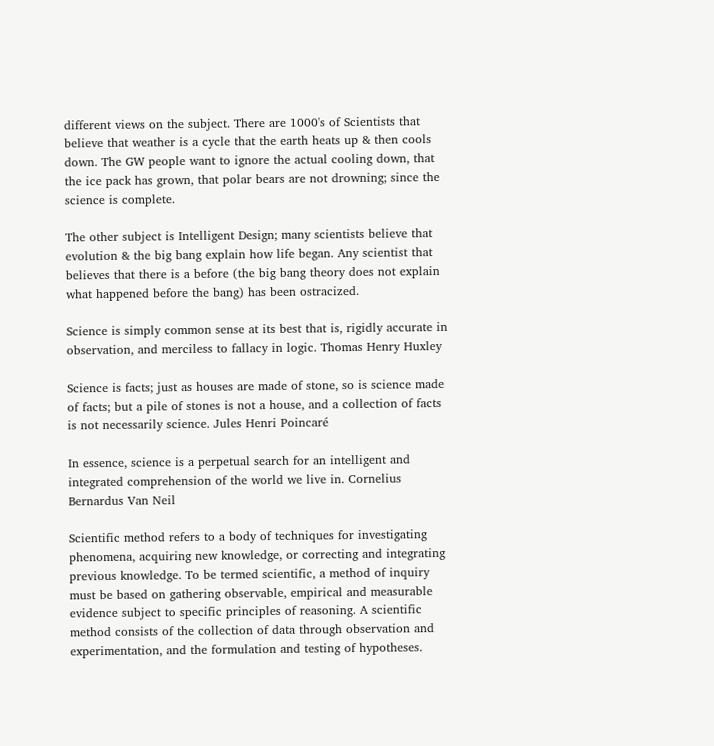different views on the subject. There are 1000's of Scientists that believe that weather is a cycle that the earth heats up & then cools down. The GW people want to ignore the actual cooling down, that the ice pack has grown, that polar bears are not drowning; since the science is complete.

The other subject is Intelligent Design; many scientists believe that evolution & the big bang explain how life began. Any scientist that believes that there is a before (the big bang theory does not explain what happened before the bang) has been ostracized.

Science is simply common sense at its best that is, rigidly accurate in observation, and merciless to fallacy in logic. Thomas Henry Huxley

Science is facts; just as houses are made of stone, so is science made of facts; but a pile of stones is not a house, and a collection of facts is not necessarily science. Jules Henri Poincaré

In essence, science is a perpetual search for an intelligent and integrated comprehension of the world we live in. Cornelius Bernardus Van Neil

Scientific method refers to a body of techniques for investigating phenomena, acquiring new knowledge, or correcting and integrating previous knowledge. To be termed scientific, a method of inquiry must be based on gathering observable, empirical and measurable evidence subject to specific principles of reasoning. A scientific method consists of the collection of data through observation and experimentation, and the formulation and testing of hypotheses.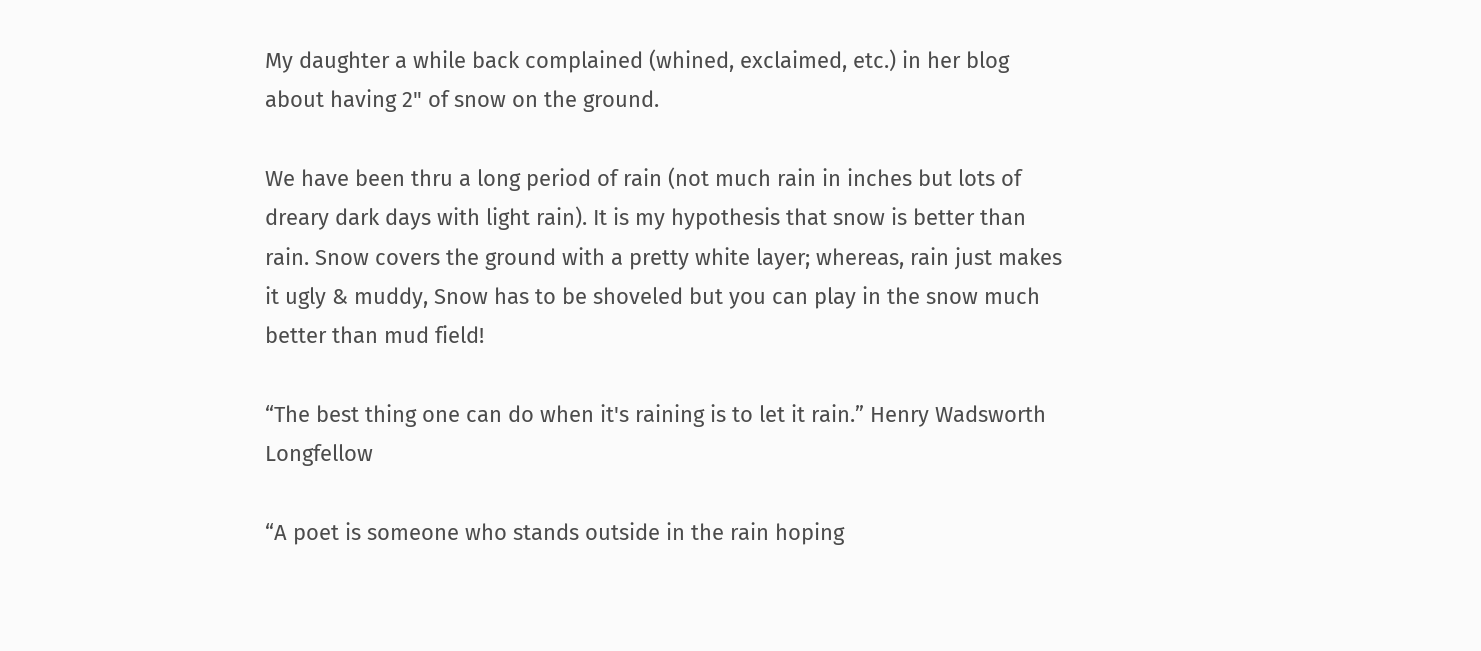My daughter a while back complained (whined, exclaimed, etc.) in her blog about having 2" of snow on the ground.

We have been thru a long period of rain (not much rain in inches but lots of dreary dark days with light rain). It is my hypothesis that snow is better than rain. Snow covers the ground with a pretty white layer; whereas, rain just makes it ugly & muddy, Snow has to be shoveled but you can play in the snow much better than mud field!

“The best thing one can do when it's raining is to let it rain.” Henry Wadsworth Longfellow

“A poet is someone who stands outside in the rain hoping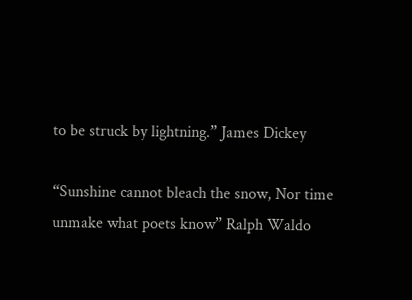to be struck by lightning.” James Dickey

“Sunshine cannot bleach the snow, Nor time unmake what poets know” Ralph Waldo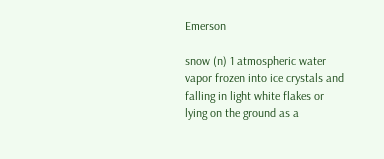Emerson

snow (n) 1 atmospheric water vapor frozen into ice crystals and falling in light white flakes or lying on the ground as a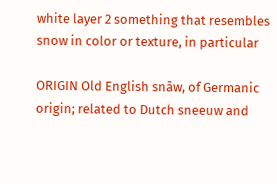white layer 2 something that resembles snow in color or texture, in particular

ORIGIN Old English snāw, of Germanic origin; related to Dutch sneeuw and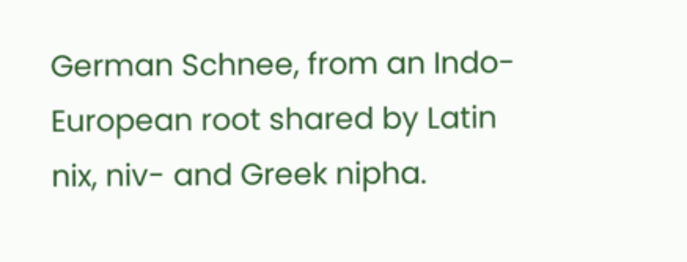German Schnee, from an Indo-European root shared by Latin nix, niv- and Greek nipha.